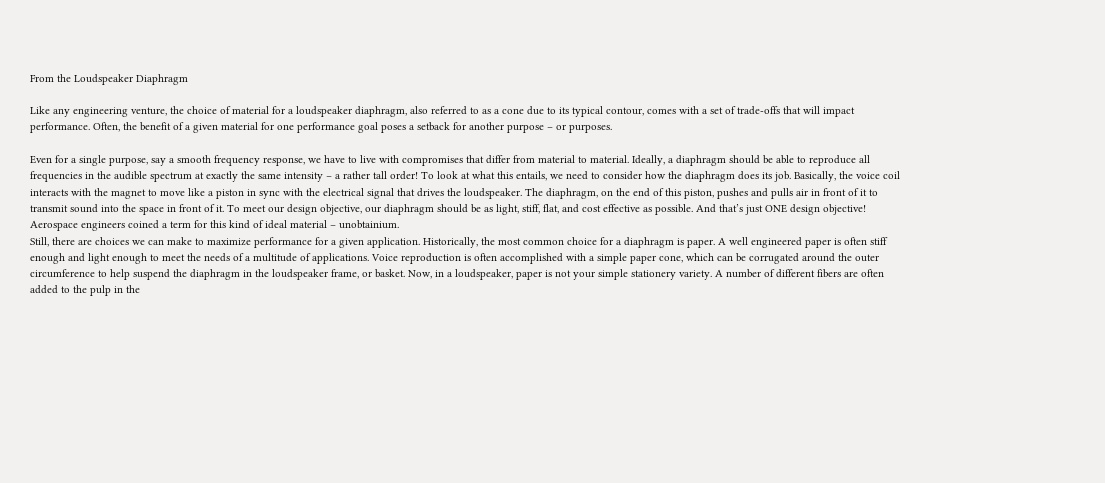From the Loudspeaker Diaphragm

Like any engineering venture, the choice of material for a loudspeaker diaphragm, also referred to as a cone due to its typical contour, comes with a set of trade-offs that will impact performance. Often, the benefit of a given material for one performance goal poses a setback for another purpose – or purposes.

Even for a single purpose, say a smooth frequency response, we have to live with compromises that differ from material to material. Ideally, a diaphragm should be able to reproduce all frequencies in the audible spectrum at exactly the same intensity – a rather tall order! To look at what this entails, we need to consider how the diaphragm does its job. Basically, the voice coil interacts with the magnet to move like a piston in sync with the electrical signal that drives the loudspeaker. The diaphragm, on the end of this piston, pushes and pulls air in front of it to transmit sound into the space in front of it. To meet our design objective, our diaphragm should be as light, stiff, flat, and cost effective as possible. And that’s just ONE design objective! Aerospace engineers coined a term for this kind of ideal material – unobtainium.
Still, there are choices we can make to maximize performance for a given application. Historically, the most common choice for a diaphragm is paper. A well engineered paper is often stiff enough and light enough to meet the needs of a multitude of applications. Voice reproduction is often accomplished with a simple paper cone, which can be corrugated around the outer circumference to help suspend the diaphragm in the loudspeaker frame, or basket. Now, in a loudspeaker, paper is not your simple stationery variety. A number of different fibers are often added to the pulp in the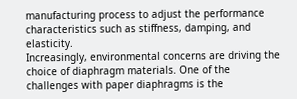manufacturing process to adjust the performance characteristics such as stiffness, damping, and elasticity.
Increasingly, environmental concerns are driving the choice of diaphragm materials. One of the challenges with paper diaphragms is the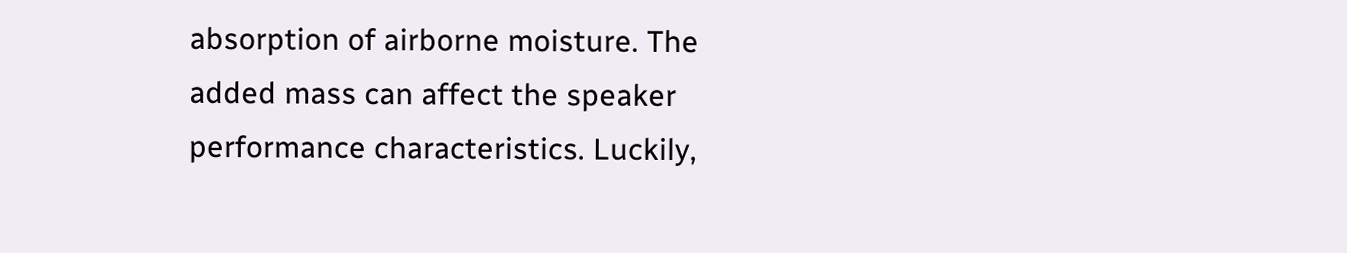absorption of airborne moisture. The added mass can affect the speaker performance characteristics. Luckily,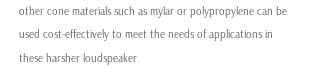other cone materials such as mylar or polypropylene can be used cost-effectively to meet the needs of applications in these harsher loudspeaker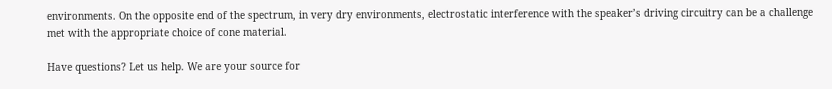environments. On the opposite end of the spectrum, in very dry environments, electrostatic interference with the speaker’s driving circuitry can be a challenge met with the appropriate choice of cone material.

Have questions? Let us help. We are your source for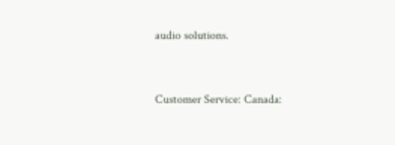audio solutions.


Customer Service: Canada: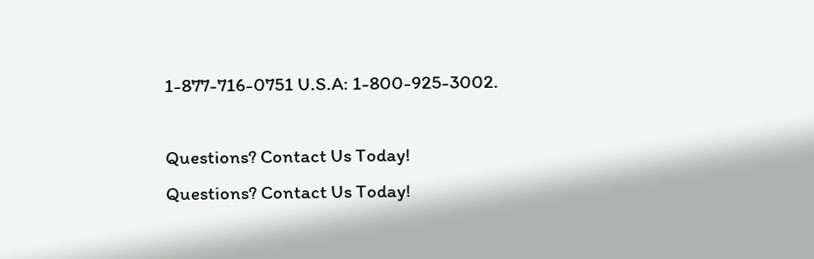1-877-716-0751 U.S.A: 1-800-925-3002.

Questions? Contact Us Today!
Questions? Contact Us Today!